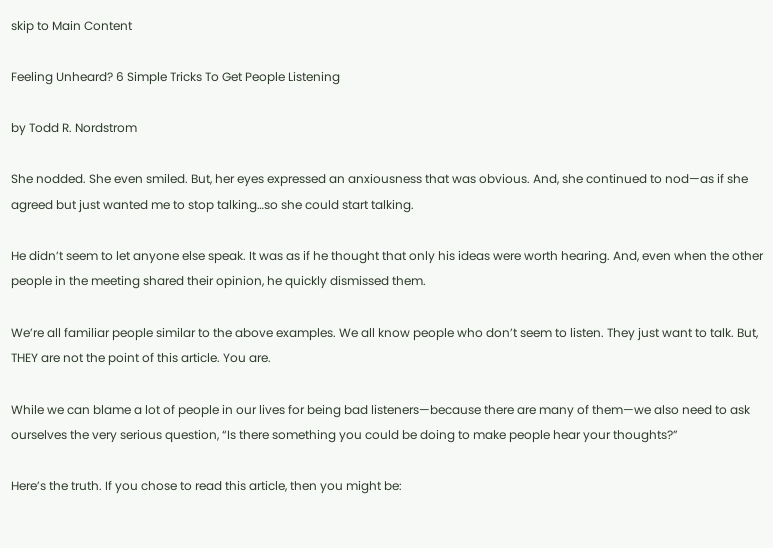skip to Main Content

Feeling Unheard? 6 Simple Tricks To Get People Listening

by Todd R. Nordstrom

She nodded. She even smiled. But, her eyes expressed an anxiousness that was obvious. And, she continued to nod—as if she agreed but just wanted me to stop talking…so she could start talking.

He didn’t seem to let anyone else speak. It was as if he thought that only his ideas were worth hearing. And, even when the other people in the meeting shared their opinion, he quickly dismissed them.

We’re all familiar people similar to the above examples. We all know people who don’t seem to listen. They just want to talk. But, THEY are not the point of this article. You are.

While we can blame a lot of people in our lives for being bad listeners—because there are many of them—we also need to ask ourselves the very serious question, “Is there something you could be doing to make people hear your thoughts?”

Here’s the truth. If you chose to read this article, then you might be: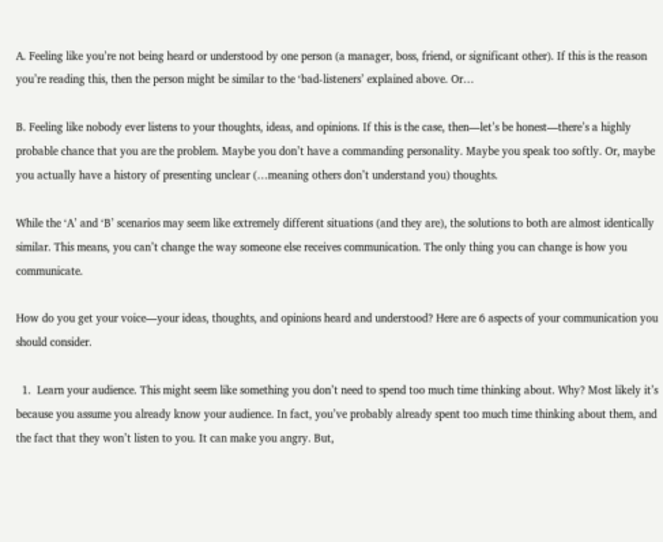A. Feeling like you’re not being heard or understood by one person (a manager, boss, friend, or significant other). If this is the reason you’re reading this, then the person might be similar to the ‘bad-listeners’ explained above. Or…

B. Feeling like nobody ever listens to your thoughts, ideas, and opinions. If this is the case, then—let’s be honest—there’s a highly probable chance that you are the problem. Maybe you don’t have a commanding personality. Maybe you speak too softly. Or, maybe you actually have a history of presenting unclear (…meaning others don’t understand you) thoughts.

While the ‘A’ and ‘B’ scenarios may seem like extremely different situations (and they are), the solutions to both are almost identically similar. This means, you can’t change the way someone else receives communication. The only thing you can change is how you communicate.

How do you get your voice—your ideas, thoughts, and opinions heard and understood? Here are 6 aspects of your communication you should consider.

  1.  Learn your audience. This might seem like something you don’t need to spend too much time thinking about. Why? Most likely it’s because you assume you already know your audience. In fact, you’ve probably already spent too much time thinking about them, and the fact that they won’t listen to you. It can make you angry. But,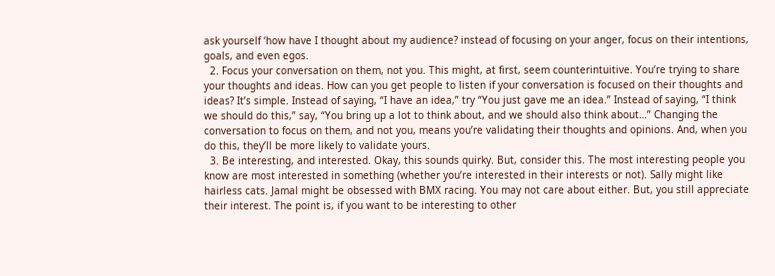ask yourself ‘how have I thought about my audience? instead of focusing on your anger, focus on their intentions, goals, and even egos.
  2. Focus your conversation on them, not you. This might, at first, seem counterintuitive. You’re trying to share your thoughts and ideas. How can you get people to listen if your conversation is focused on their thoughts and ideas? It’s simple. Instead of saying, “I have an idea,” try “You just gave me an idea.” Instead of saying, “I think we should do this,” say, “You bring up a lot to think about, and we should also think about…” Changing the conversation to focus on them, and not you, means you’re validating their thoughts and opinions. And, when you do this, they’ll be more likely to validate yours.
  3. Be interesting, and interested. Okay, this sounds quirky. But, consider this. The most interesting people you know are most interested in something (whether you’re interested in their interests or not). Sally might like hairless cats. Jamal might be obsessed with BMX racing. You may not care about either. But, you still appreciate their interest. The point is, if you want to be interesting to other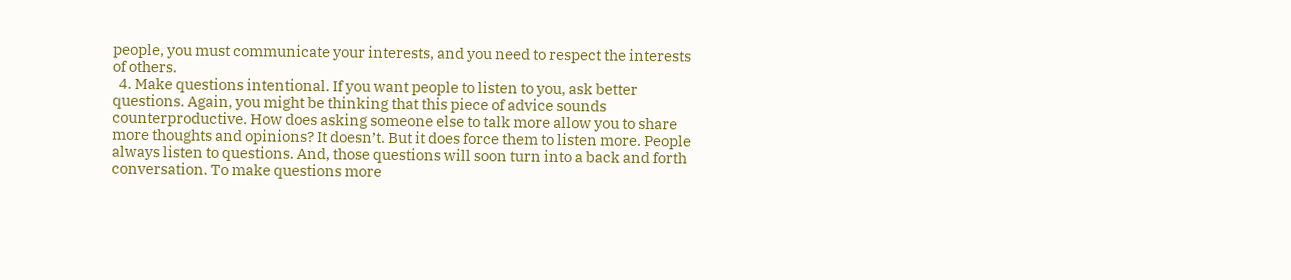people, you must communicate your interests, and you need to respect the interests of others.
  4. Make questions intentional. If you want people to listen to you, ask better questions. Again, you might be thinking that this piece of advice sounds counterproductive. How does asking someone else to talk more allow you to share more thoughts and opinions? It doesn’t. But it does force them to listen more. People always listen to questions. And, those questions will soon turn into a back and forth conversation. To make questions more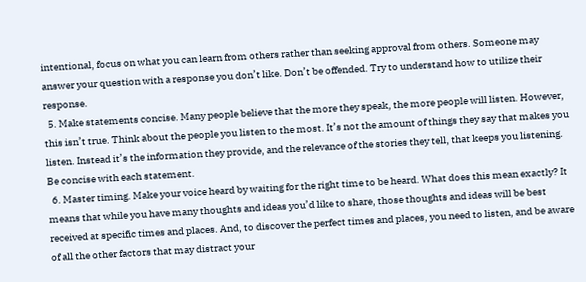intentional, focus on what you can learn from others rather than seeking approval from others. Someone may answer your question with a response you don’t like. Don’t be offended. Try to understand how to utilize their response.
  5. Make statements concise. Many people believe that the more they speak, the more people will listen. However, this isn’t true. Think about the people you listen to the most. It’s not the amount of things they say that makes you listen. Instead it’s the information they provide, and the relevance of the stories they tell, that keeps you listening. Be concise with each statement.
  6. Master timing. Make your voice heard by waiting for the right time to be heard. What does this mean exactly? It means that while you have many thoughts and ideas you’d like to share, those thoughts and ideas will be best received at specific times and places. And, to discover the perfect times and places, you need to listen, and be aware of all the other factors that may distract your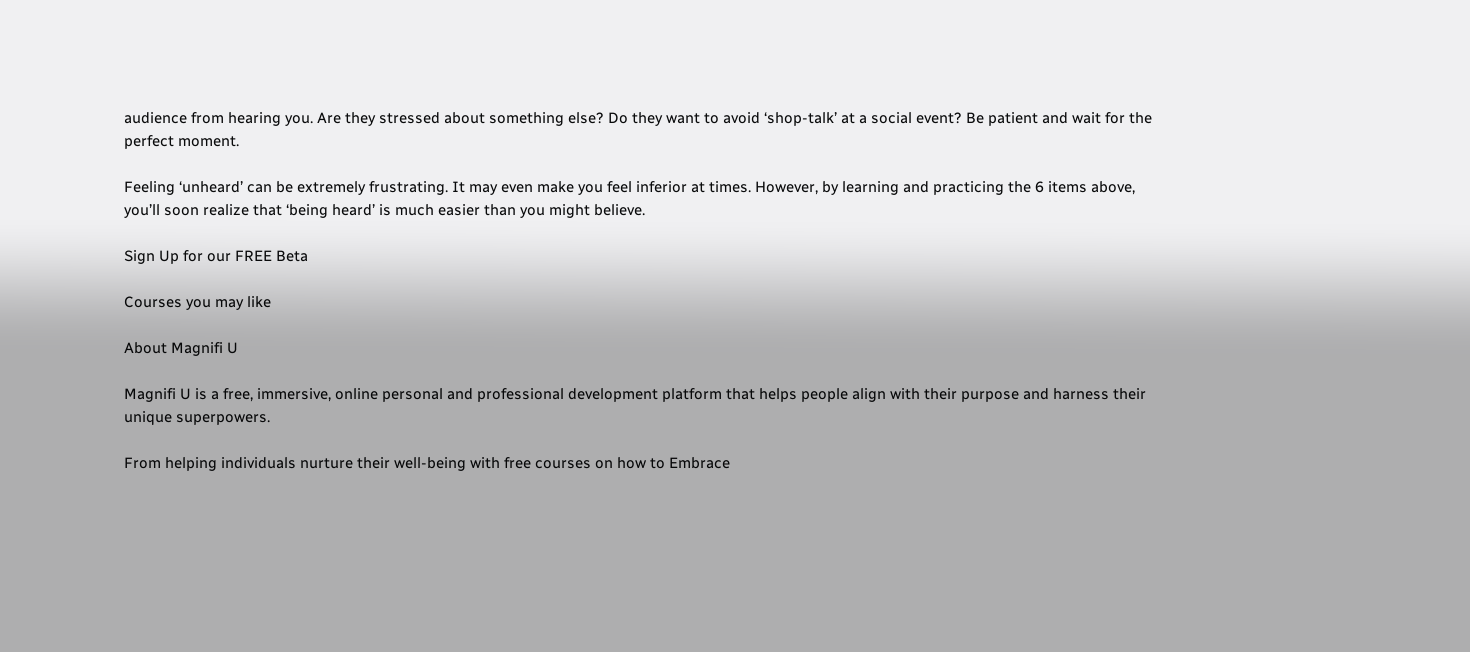audience from hearing you. Are they stressed about something else? Do they want to avoid ‘shop-talk’ at a social event? Be patient and wait for the perfect moment.

Feeling ‘unheard’ can be extremely frustrating. It may even make you feel inferior at times. However, by learning and practicing the 6 items above, you’ll soon realize that ‘being heard’ is much easier than you might believe.

Sign Up for our FREE Beta

Courses you may like

About Magnifi U

Magnifi U is a free, immersive, online personal and professional development platform that helps people align with their purpose and harness their unique superpowers.

From helping individuals nurture their well-being with free courses on how to Embrace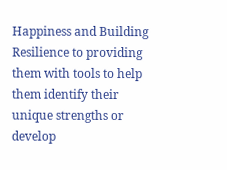Happiness and Building Resilience to providing them with tools to help them identify their unique strengths or develop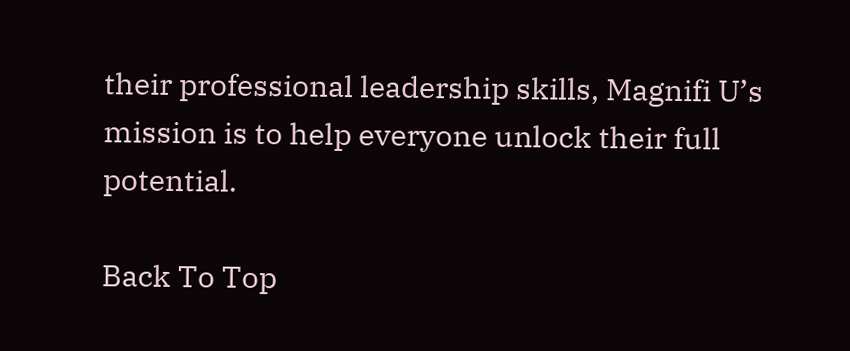their professional leadership skills, Magnifi U’s mission is to help everyone unlock their full potential.

Back To Top